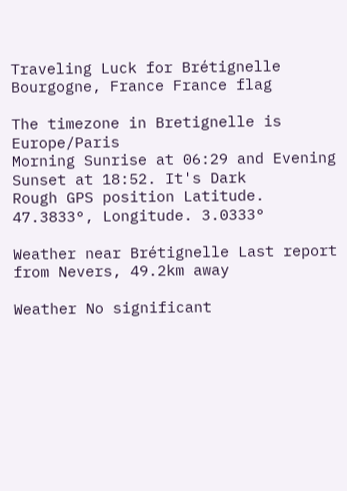Traveling Luck for Brétignelle Bourgogne, France France flag

The timezone in Bretignelle is Europe/Paris
Morning Sunrise at 06:29 and Evening Sunset at 18:52. It's Dark
Rough GPS position Latitude. 47.3833°, Longitude. 3.0333°

Weather near Brétignelle Last report from Nevers, 49.2km away

Weather No significant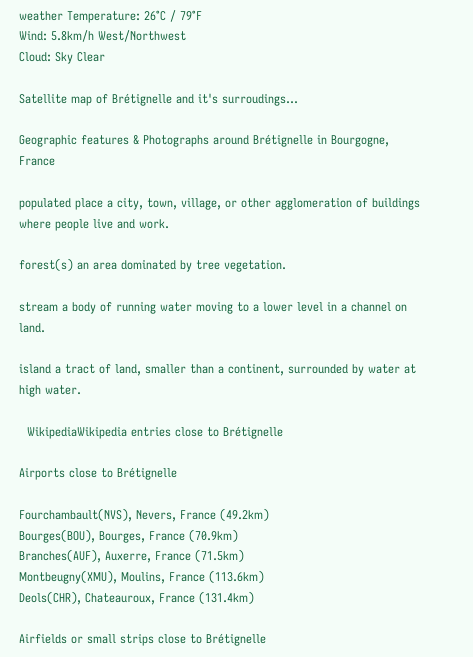weather Temperature: 26°C / 79°F
Wind: 5.8km/h West/Northwest
Cloud: Sky Clear

Satellite map of Brétignelle and it's surroudings...

Geographic features & Photographs around Brétignelle in Bourgogne, France

populated place a city, town, village, or other agglomeration of buildings where people live and work.

forest(s) an area dominated by tree vegetation.

stream a body of running water moving to a lower level in a channel on land.

island a tract of land, smaller than a continent, surrounded by water at high water.

  WikipediaWikipedia entries close to Brétignelle

Airports close to Brétignelle

Fourchambault(NVS), Nevers, France (49.2km)
Bourges(BOU), Bourges, France (70.9km)
Branches(AUF), Auxerre, France (71.5km)
Montbeugny(XMU), Moulins, France (113.6km)
Deols(CHR), Chateauroux, France (131.4km)

Airfields or small strips close to Brétignelle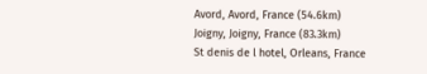Avord, Avord, France (54.6km)
Joigny, Joigny, France (83.3km)
St denis de l hotel, Orleans, France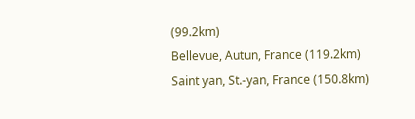(99.2km)
Bellevue, Autun, France (119.2km)
Saint yan, St.-yan, France (150.8km)